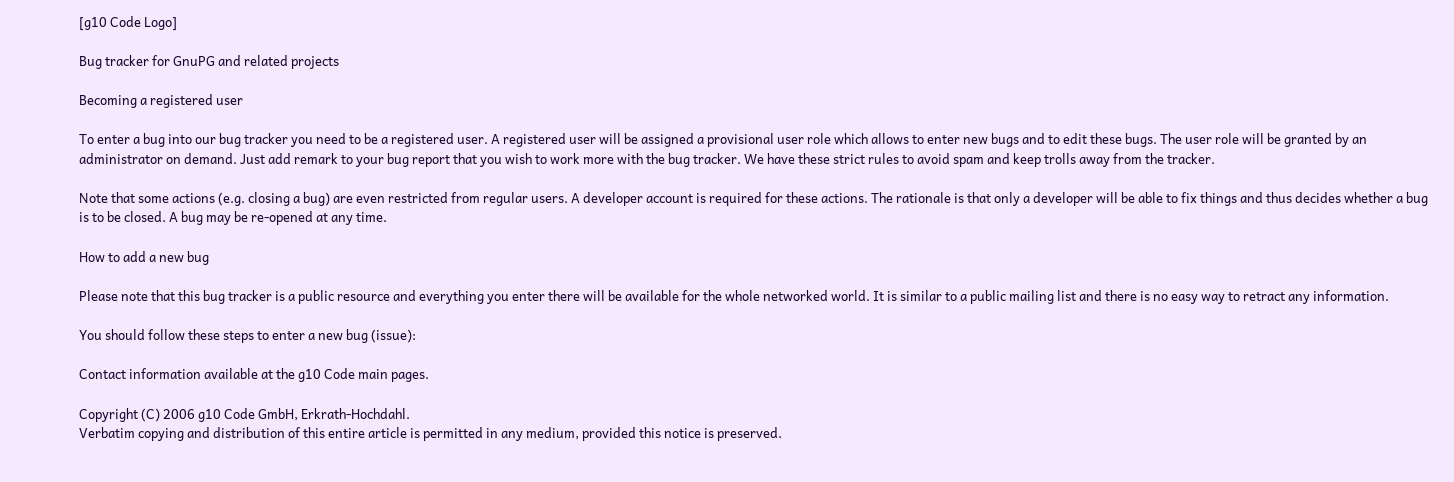[g10 Code Logo]

Bug tracker for GnuPG and related projects

Becoming a registered user

To enter a bug into our bug tracker you need to be a registered user. A registered user will be assigned a provisional user role which allows to enter new bugs and to edit these bugs. The user role will be granted by an administrator on demand. Just add remark to your bug report that you wish to work more with the bug tracker. We have these strict rules to avoid spam and keep trolls away from the tracker.

Note that some actions (e.g. closing a bug) are even restricted from regular users. A developer account is required for these actions. The rationale is that only a developer will be able to fix things and thus decides whether a bug is to be closed. A bug may be re-opened at any time.

How to add a new bug

Please note that this bug tracker is a public resource and everything you enter there will be available for the whole networked world. It is similar to a public mailing list and there is no easy way to retract any information.

You should follow these steps to enter a new bug (issue):

Contact information available at the g10 Code main pages.

Copyright (C) 2006 g10 Code GmbH, Erkrath-Hochdahl.
Verbatim copying and distribution of this entire article is permitted in any medium, provided this notice is preserved.